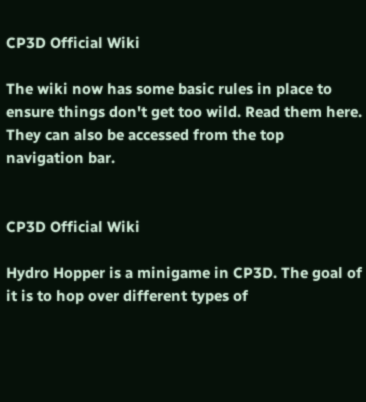CP3D Official Wiki

The wiki now has some basic rules in place to ensure things don't get too wild. Read them here. They can also be accessed from the top navigation bar.


CP3D Official Wiki

Hydro Hopper is a minigame in CP3D. The goal of it is to hop over different types of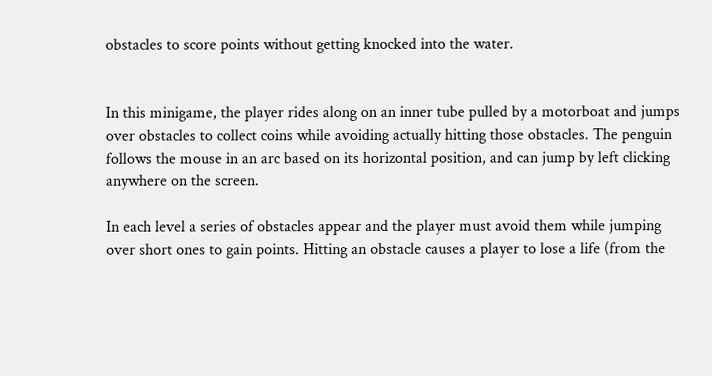obstacles to score points without getting knocked into the water.


In this minigame, the player rides along on an inner tube pulled by a motorboat and jumps over obstacles to collect coins while avoiding actually hitting those obstacles. The penguin follows the mouse in an arc based on its horizontal position, and can jump by left clicking anywhere on the screen.

In each level a series of obstacles appear and the player must avoid them while jumping over short ones to gain points. Hitting an obstacle causes a player to lose a life (from the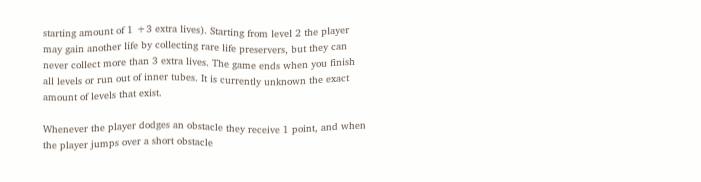starting amount of 1 +3 extra lives). Starting from level 2 the player may gain another life by collecting rare life preservers, but they can never collect more than 3 extra lives. The game ends when you finish all levels or run out of inner tubes. It is currently unknown the exact amount of levels that exist.

Whenever the player dodges an obstacle they receive 1 point, and when the player jumps over a short obstacle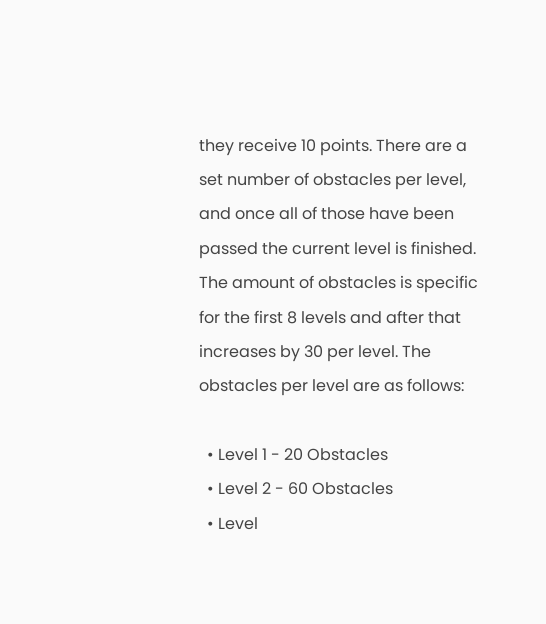they receive 10 points. There are a set number of obstacles per level, and once all of those have been passed the current level is finished. The amount of obstacles is specific for the first 8 levels and after that increases by 30 per level. The obstacles per level are as follows:

  • Level 1 - 20 Obstacles
  • Level 2 - 60 Obstacles
  • Level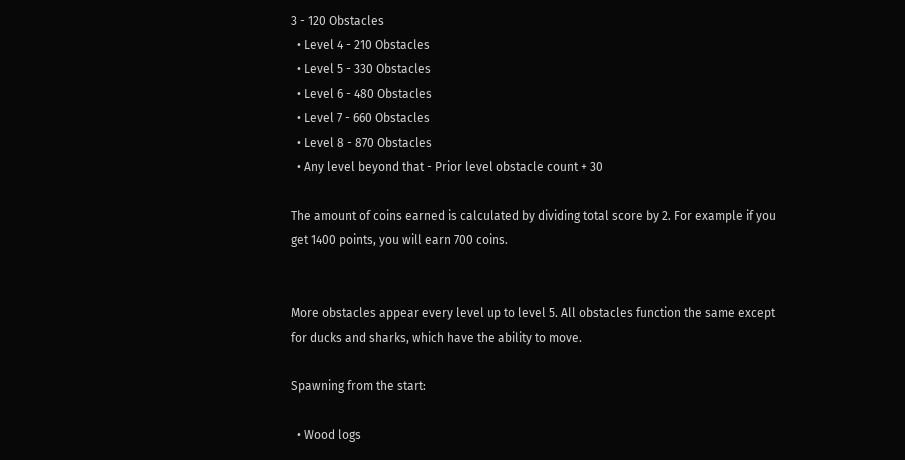3 - 120 Obstacles
  • Level 4 - 210 Obstacles
  • Level 5 - 330 Obstacles
  • Level 6 - 480 Obstacles
  • Level 7 - 660 Obstacles
  • Level 8 - 870 Obstacles
  • Any level beyond that - Prior level obstacle count + 30

The amount of coins earned is calculated by dividing total score by 2. For example if you get 1400 points, you will earn 700 coins.


More obstacles appear every level up to level 5. All obstacles function the same except for ducks and sharks, which have the ability to move.

Spawning from the start:

  • Wood logs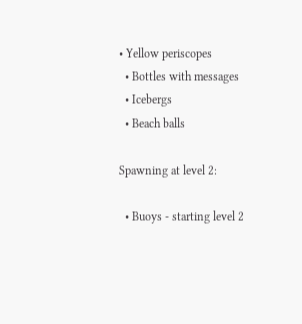• Yellow periscopes
  • Bottles with messages
  • Icebergs
  • Beach balls

Spawning at level 2:

  • Buoys - starting level 2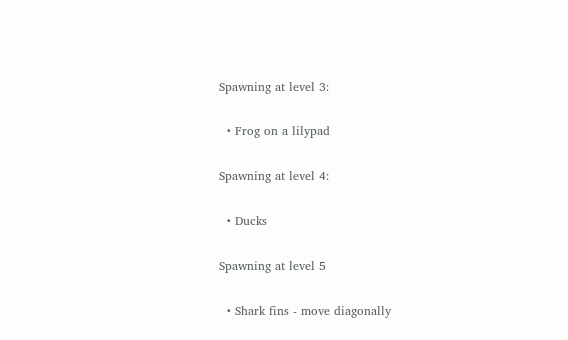Spawning at level 3:

  • Frog on a lilypad

Spawning at level 4:

  • Ducks

Spawning at level 5

  • Shark fins - move diagonally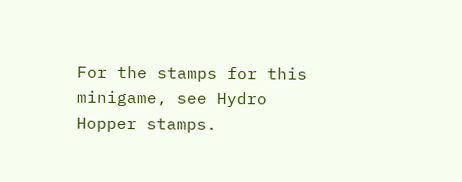For the stamps for this minigame, see Hydro Hopper stamps.